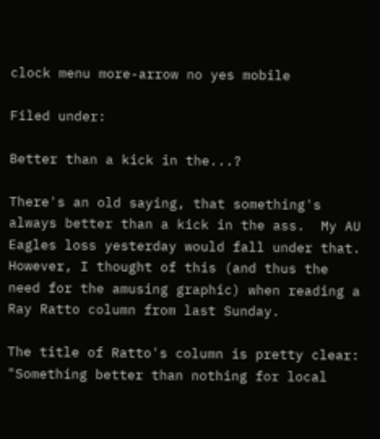clock menu more-arrow no yes mobile

Filed under:

Better than a kick in the...?

There's an old saying, that something's always better than a kick in the ass.  My AU Eagles loss yesterday would fall under that.  However, I thought of this (and thus the need for the amusing graphic) when reading a Ray Ratto column from last Sunday.

The title of Ratto's column is pretty clear: "Something better than nothing for local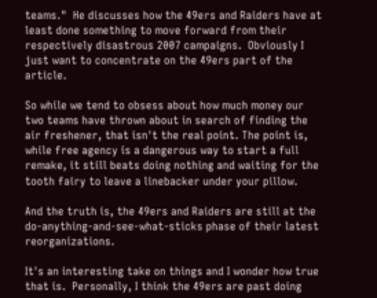teams."  He discusses how the 49ers and Raiders have at least done something to move forward from their respectively disastrous 2007 campaigns.  Obviously I just want to concentrate on the 49ers part of the article.

So while we tend to obsess about how much money our two teams have thrown about in search of finding the air freshener, that isn't the real point. The point is, while free agency is a dangerous way to start a full remake, it still beats doing nothing and waiting for the tooth fairy to leave a linebacker under your pillow.

And the truth is, the 49ers and Raiders are still at the do-anything-and-see-what-sticks phase of their latest reorganizations.

It's an interesting take on things and I wonder how true that is.  Personally, I think the 49ers are past doing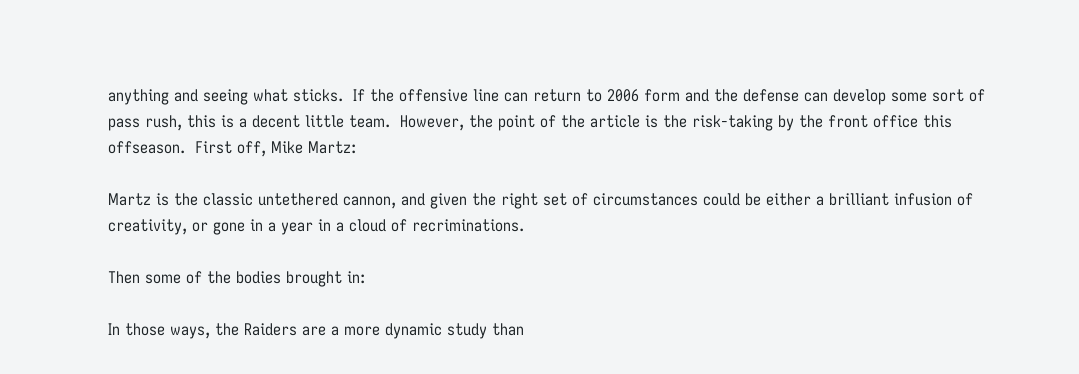anything and seeing what sticks.  If the offensive line can return to 2006 form and the defense can develop some sort of pass rush, this is a decent little team.  However, the point of the article is the risk-taking by the front office this offseason.  First off, Mike Martz:

Martz is the classic untethered cannon, and given the right set of circumstances could be either a brilliant infusion of creativity, or gone in a year in a cloud of recriminations.

Then some of the bodies brought in:

In those ways, the Raiders are a more dynamic study than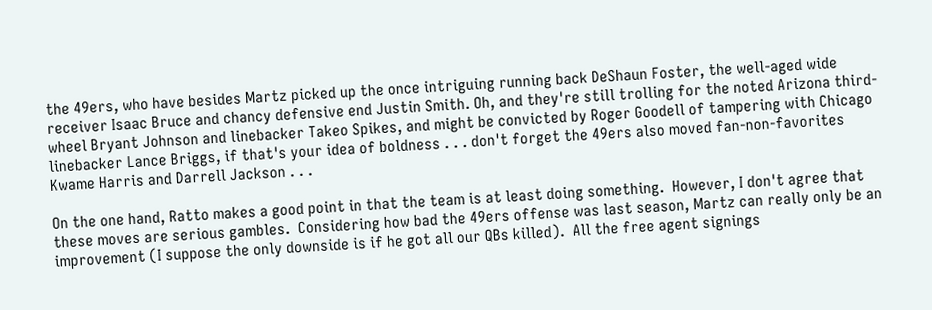the 49ers, who have besides Martz picked up the once intriguing running back DeShaun Foster, the well-aged wide receiver Isaac Bruce and chancy defensive end Justin Smith. Oh, and they're still trolling for the noted Arizona third-wheel Bryant Johnson and linebacker Takeo Spikes, and might be convicted by Roger Goodell of tampering with Chicago linebacker Lance Briggs, if that's your idea of boldness . . . don't forget the 49ers also moved fan-non-favorites Kwame Harris and Darrell Jackson . . .

On the one hand, Ratto makes a good point in that the team is at least doing something.  However, I don't agree that these moves are serious gambles.  Considering how bad the 49ers offense was last season, Martz can really only be an improvement (I suppose the only downside is if he got all our QBs killed).  All the free agent signings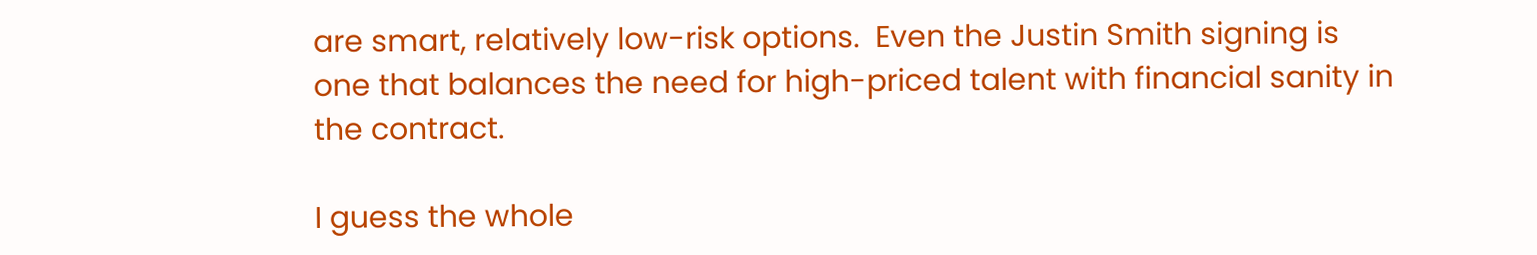are smart, relatively low-risk options.  Even the Justin Smith signing is one that balances the need for high-priced talent with financial sanity in the contract.

I guess the whole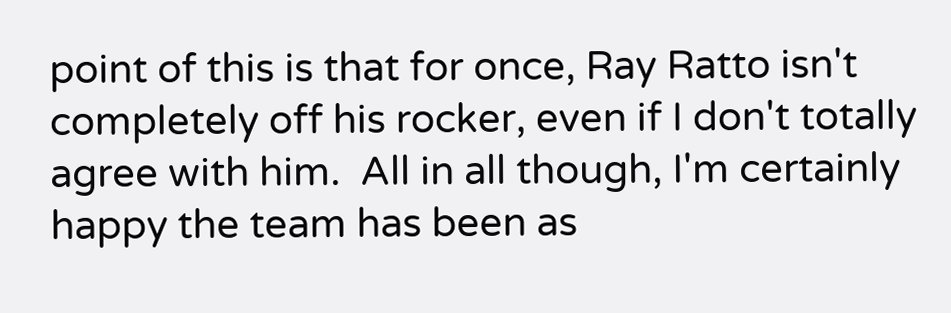point of this is that for once, Ray Ratto isn't completely off his rocker, even if I don't totally agree with him.  All in all though, I'm certainly happy the team has been as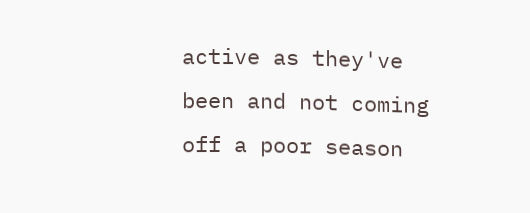active as they've been and not coming off a poor season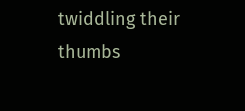twiddling their thumbs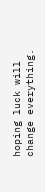hoping luck will change everything.